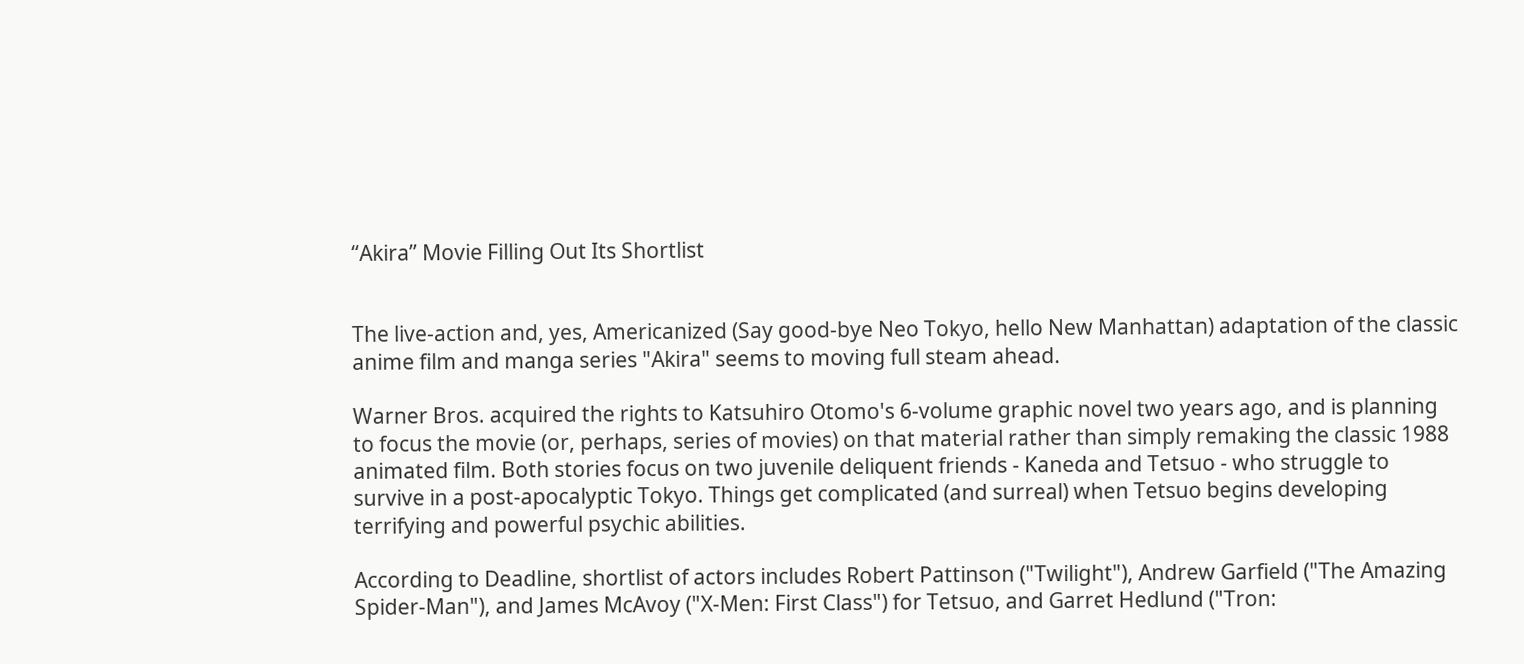“Akira” Movie Filling Out Its Shortlist


The live-action and, yes, Americanized (Say good-bye Neo Tokyo, hello New Manhattan) adaptation of the classic anime film and manga series "Akira" seems to moving full steam ahead.

Warner Bros. acquired the rights to Katsuhiro Otomo's 6-volume graphic novel two years ago, and is planning to focus the movie (or, perhaps, series of movies) on that material rather than simply remaking the classic 1988 animated film. Both stories focus on two juvenile deliquent friends - Kaneda and Tetsuo - who struggle to survive in a post-apocalyptic Tokyo. Things get complicated (and surreal) when Tetsuo begins developing terrifying and powerful psychic abilities.

According to Deadline, shortlist of actors includes Robert Pattinson ("Twilight"), Andrew Garfield ("The Amazing Spider-Man"), and James McAvoy ("X-Men: First Class") for Tetsuo, and Garret Hedlund ("Tron: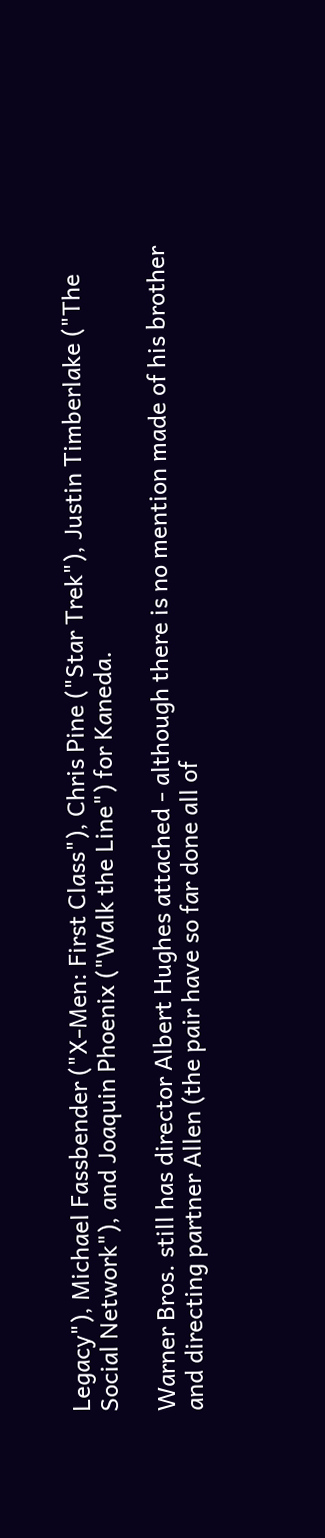Legacy"), Michael Fassbender ("X-Men: First Class"), Chris Pine ("Star Trek"), Justin Timberlake ("The Social Network"), and Joaquin Phoenix ("Walk the Line") for Kaneda.

Warner Bros. still has director Albert Hughes attached - although there is no mention made of his brother and directing partner Allen (the pair have so far done all of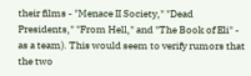their films - "Menace II Society," "Dead Presidents," "From Hell," and "The Book of Eli" - as a team). This would seem to verify rumors that the two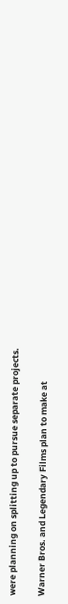were planning on splitting up to pursue separate projects.

Warner Bros. and Legendary Films plan to make at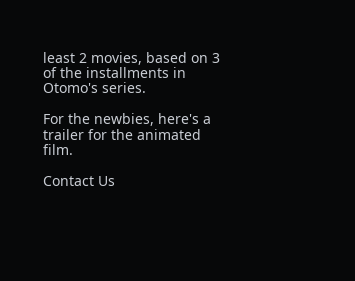least 2 movies, based on 3 of the installments in Otomo's series.

For the newbies, here's a trailer for the animated film.

Contact Us